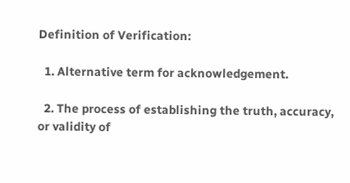Definition of Verification:

  1. Alternative term for acknowledgement.

  2. The process of establishing the truth, accuracy, or validity of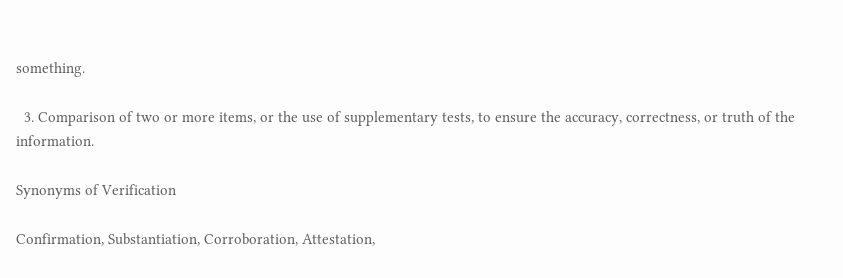something.

  3. Comparison of two or more items, or the use of supplementary tests, to ensure the accuracy, correctness, or truth of the information.

Synonyms of Verification

Confirmation, Substantiation, Corroboration, Attestation,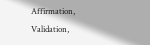Affirmation, Validation,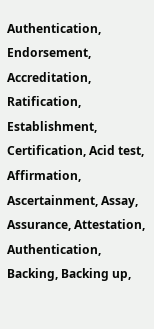Authentication, Endorsement, Accreditation, Ratification, Establishment, Certification, Acid test, Affirmation, Ascertainment, Assay, Assurance, Attestation, Authentication, Backing, Backing up,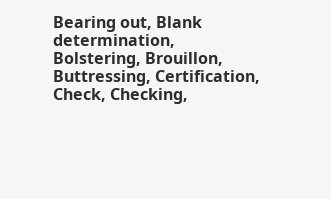Bearing out, Blank determination, Bolstering, Brouillon, Buttressing, Certification, Check, Checking,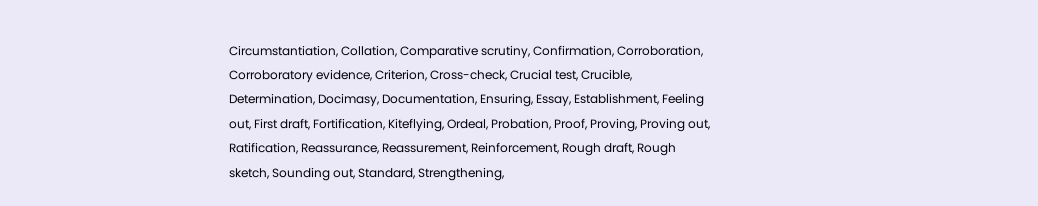Circumstantiation, Collation, Comparative scrutiny, Confirmation, Corroboration, Corroboratory evidence, Criterion, Cross-check, Crucial test, Crucible, Determination, Docimasy, Documentation, Ensuring, Essay, Establishment, Feeling out, First draft, Fortification, Kiteflying, Ordeal, Probation, Proof, Proving, Proving out, Ratification, Reassurance, Reassurement, Reinforcement, Rough draft, Rough sketch, Sounding out, Standard, Strengthening,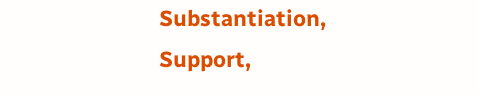Substantiation, Support,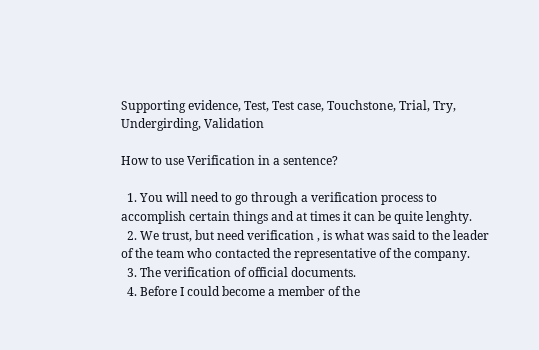Supporting evidence, Test, Test case, Touchstone, Trial, Try, Undergirding, Validation

How to use Verification in a sentence?

  1. You will need to go through a verification process to accomplish certain things and at times it can be quite lenghty.
  2. We trust, but need verification , is what was said to the leader of the team who contacted the representative of the company.
  3. The verification of official documents.
  4. Before I could become a member of the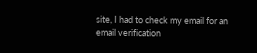site, I had to check my email for an email verification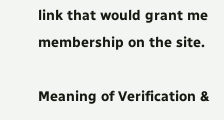link that would grant me membership on the site.

Meaning of Verification &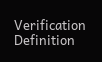Verification Definition